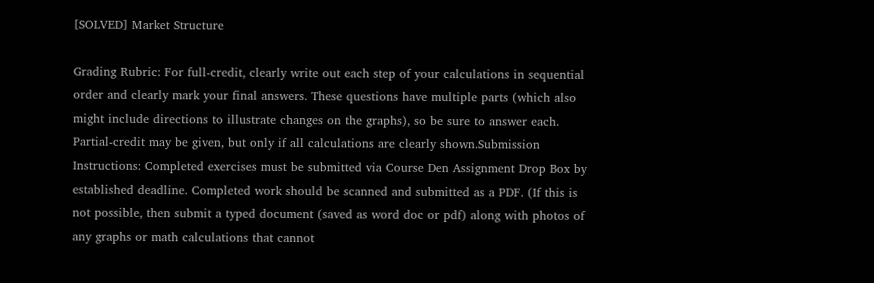[SOLVED] Market Structure

Grading Rubric: For full-credit, clearly write out each step of your calculations in sequential order and clearly mark your final answers. These questions have multiple parts (which also might include directions to illustrate changes on the graphs), so be sure to answer each. Partial-credit may be given, but only if all calculations are clearly shown.Submission Instructions: Completed exercises must be submitted via Course Den Assignment Drop Box by established deadline. Completed work should be scanned and submitted as a PDF. (If this is not possible, then submit a typed document (saved as word doc or pdf) along with photos of any graphs or math calculations that cannot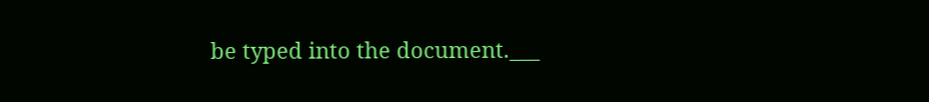be typed into the document.___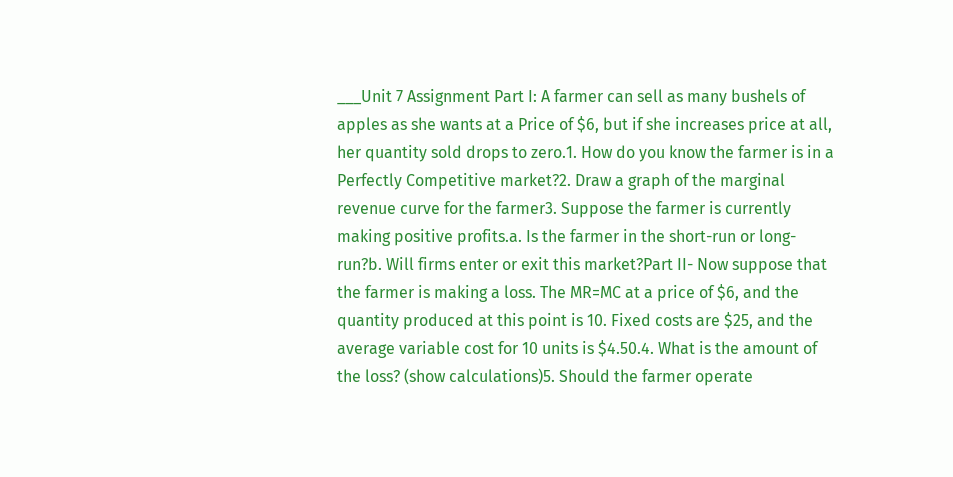___Unit 7 Assignment Part I: A farmer can sell as many bushels of apples as she wants at a Price of $6, but if she increases price at all, her quantity sold drops to zero.1. How do you know the farmer is in a Perfectly Competitive market?2. Draw a graph of the marginal revenue curve for the farmer3. Suppose the farmer is currently making positive profits.a. Is the farmer in the short-run or long-run?b. Will firms enter or exit this market?Part II- Now suppose that the farmer is making a loss. The MR=MC at a price of $6, and the quantity produced at this point is 10. Fixed costs are $25, and the average variable cost for 10 units is $4.50.4. What is the amount of the loss? (show calculations)5. Should the farmer operate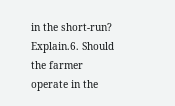in the short-run? Explain.6. Should the farmer operate in the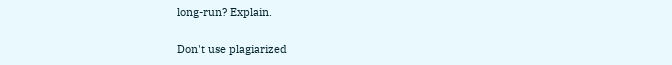long-run? Explain.

Don't use plagiarized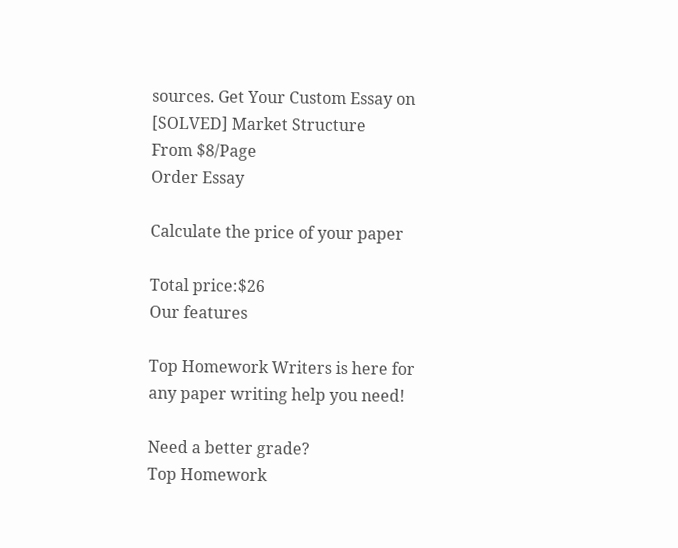sources. Get Your Custom Essay on
[SOLVED] Market Structure
From $8/Page
Order Essay

Calculate the price of your paper

Total price:$26
Our features

Top Homework Writers is here for any paper writing help you need!

Need a better grade?
Top Homework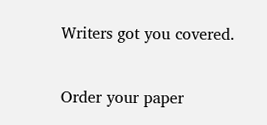Writers got you covered.

Order your paper